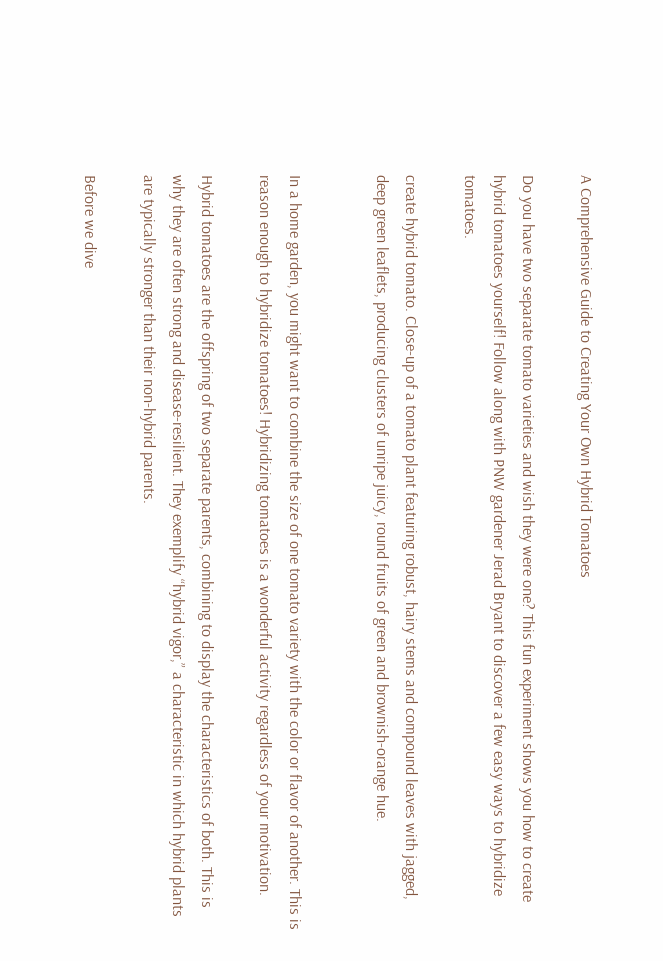A Comprehensive Guide to Creating Your Own Hybrid Tomatoes

Do you have two separate tomato varieties and wish they were one? This fun experiment shows you how to create hybrid tomatoes yourself! Follow along with PNW gardener Jerad Bryant to discover a few easy ways to hybridize tomatoes.

create hybrid tomato. Close-up of a tomato plant featuring robust, hairy stems and compound leaves with jagged, deep green leaflets, producing clusters of unripe juicy, round fruits of green and brownish-orange hue.


In a home garden, you might want to combine the size of one tomato variety with the color or flavor of another. This is reason enough to hybridize tomatoes! Hybridizing tomatoes is a wonderful activity regardless of your motivation.

Hybrid tomatoes are the offspring of two separate parents, combining to display the characteristics of both. This is why they are often strong and disease-resilient. They exemplify “hybrid vigor,” a characteristic in which hybrid plants are typically stronger than their non-hybrid parents.

Before we dive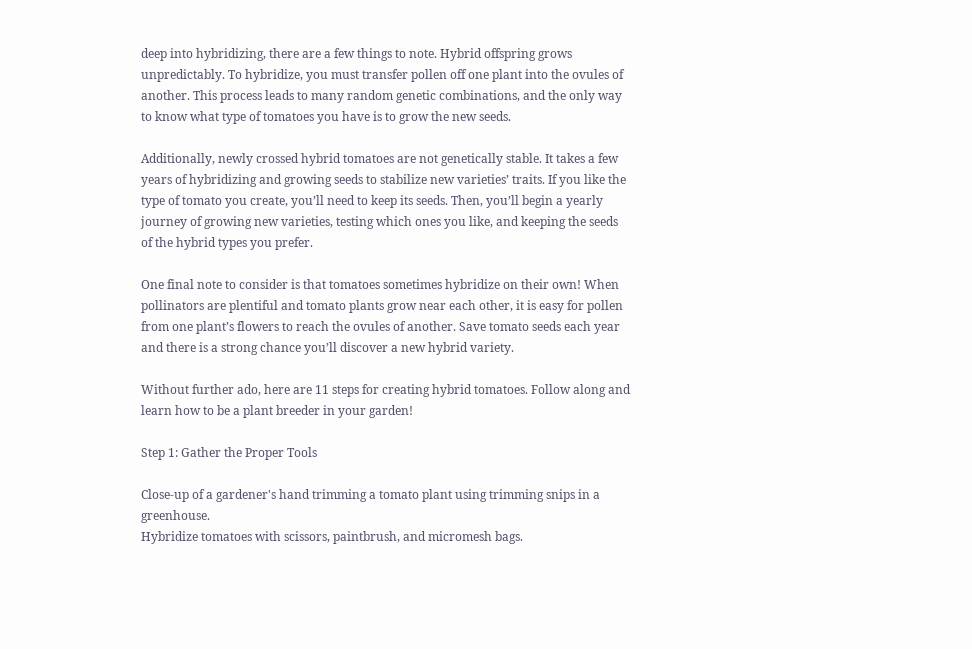deep into hybridizing, there are a few things to note. Hybrid offspring grows unpredictably. To hybridize, you must transfer pollen off one plant into the ovules of another. This process leads to many random genetic combinations, and the only way to know what type of tomatoes you have is to grow the new seeds.

Additionally, newly crossed hybrid tomatoes are not genetically stable. It takes a few years of hybridizing and growing seeds to stabilize new varieties’ traits. If you like the type of tomato you create, you’ll need to keep its seeds. Then, you’ll begin a yearly journey of growing new varieties, testing which ones you like, and keeping the seeds of the hybrid types you prefer.

One final note to consider is that tomatoes sometimes hybridize on their own! When pollinators are plentiful and tomato plants grow near each other, it is easy for pollen from one plant’s flowers to reach the ovules of another. Save tomato seeds each year and there is a strong chance you’ll discover a new hybrid variety.

Without further ado, here are 11 steps for creating hybrid tomatoes. Follow along and learn how to be a plant breeder in your garden!

Step 1: Gather the Proper Tools

Close-up of a gardener's hand trimming a tomato plant using trimming snips in a greenhouse.
Hybridize tomatoes with scissors, paintbrush, and micromesh bags.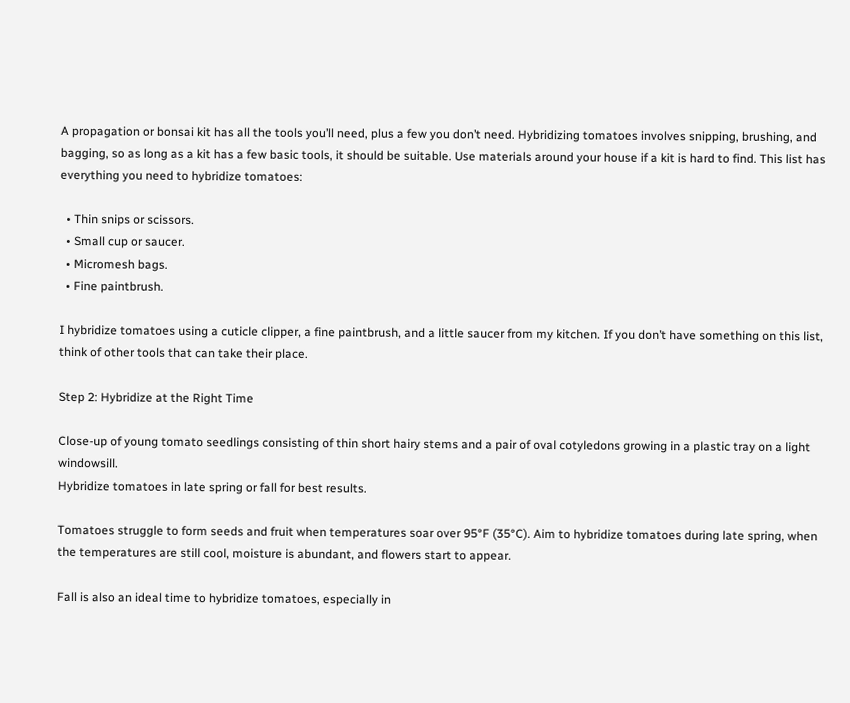A propagation or bonsai kit has all the tools you’ll need, plus a few you don’t need. Hybridizing tomatoes involves snipping, brushing, and bagging, so as long as a kit has a few basic tools, it should be suitable. Use materials around your house if a kit is hard to find. This list has everything you need to hybridize tomatoes:

  • Thin snips or scissors.
  • Small cup or saucer.
  • Micromesh bags.
  • Fine paintbrush.

I hybridize tomatoes using a cuticle clipper, a fine paintbrush, and a little saucer from my kitchen. If you don’t have something on this list, think of other tools that can take their place.

Step 2: Hybridize at the Right Time

Close-up of young tomato seedlings consisting of thin short hairy stems and a pair of oval cotyledons growing in a plastic tray on a light windowsill.
Hybridize tomatoes in late spring or fall for best results.

Tomatoes struggle to form seeds and fruit when temperatures soar over 95°F (35°C). Aim to hybridize tomatoes during late spring, when the temperatures are still cool, moisture is abundant, and flowers start to appear.

Fall is also an ideal time to hybridize tomatoes, especially in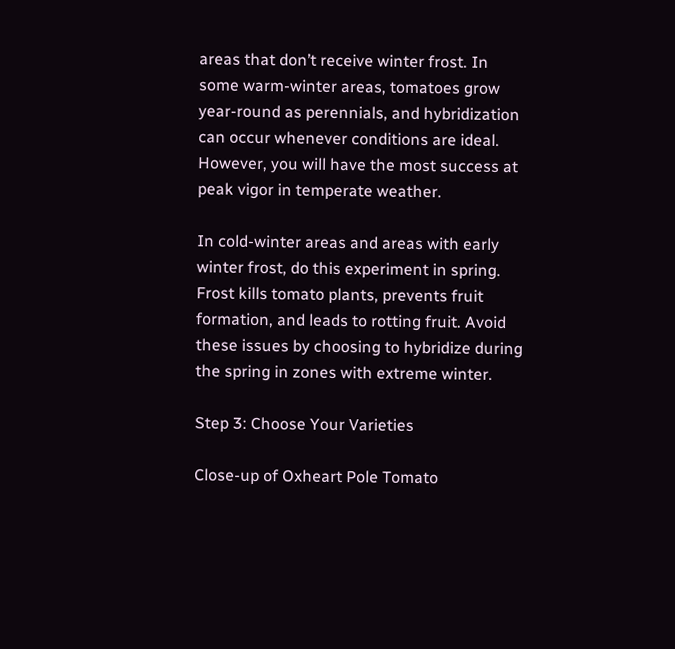areas that don’t receive winter frost. In some warm-winter areas, tomatoes grow year-round as perennials, and hybridization can occur whenever conditions are ideal. However, you will have the most success at peak vigor in temperate weather.

In cold-winter areas and areas with early winter frost, do this experiment in spring. Frost kills tomato plants, prevents fruit formation, and leads to rotting fruit. Avoid these issues by choosing to hybridize during the spring in zones with extreme winter.

Step 3: Choose Your Varieties

Close-up of Oxheart Pole Tomato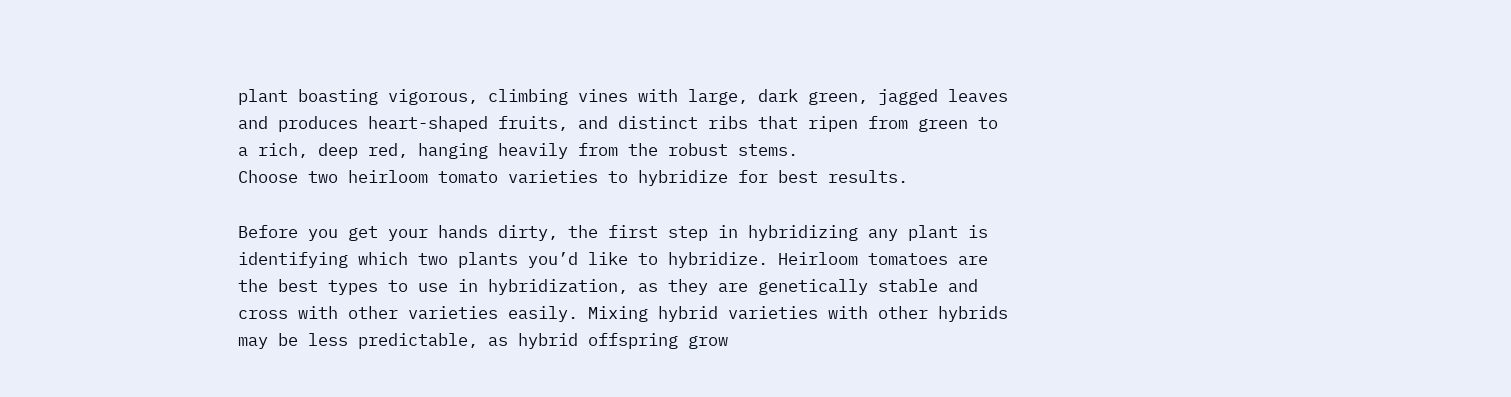plant boasting vigorous, climbing vines with large, dark green, jagged leaves and produces heart-shaped fruits, and distinct ribs that ripen from green to a rich, deep red, hanging heavily from the robust stems.
Choose two heirloom tomato varieties to hybridize for best results.

Before you get your hands dirty, the first step in hybridizing any plant is identifying which two plants you’d like to hybridize. Heirloom tomatoes are the best types to use in hybridization, as they are genetically stable and cross with other varieties easily. Mixing hybrid varieties with other hybrids may be less predictable, as hybrid offspring grow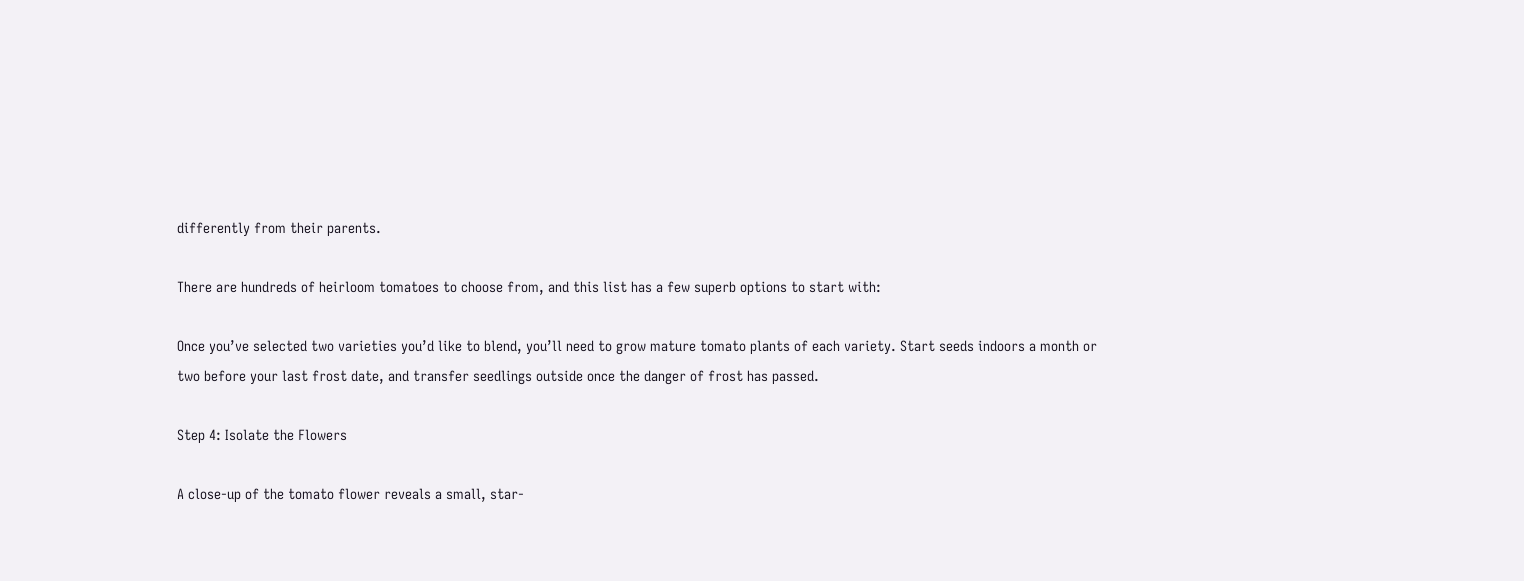differently from their parents.

There are hundreds of heirloom tomatoes to choose from, and this list has a few superb options to start with:

Once you’ve selected two varieties you’d like to blend, you’ll need to grow mature tomato plants of each variety. Start seeds indoors a month or two before your last frost date, and transfer seedlings outside once the danger of frost has passed.

Step 4: Isolate the Flowers

A close-up of the tomato flower reveals a small, star-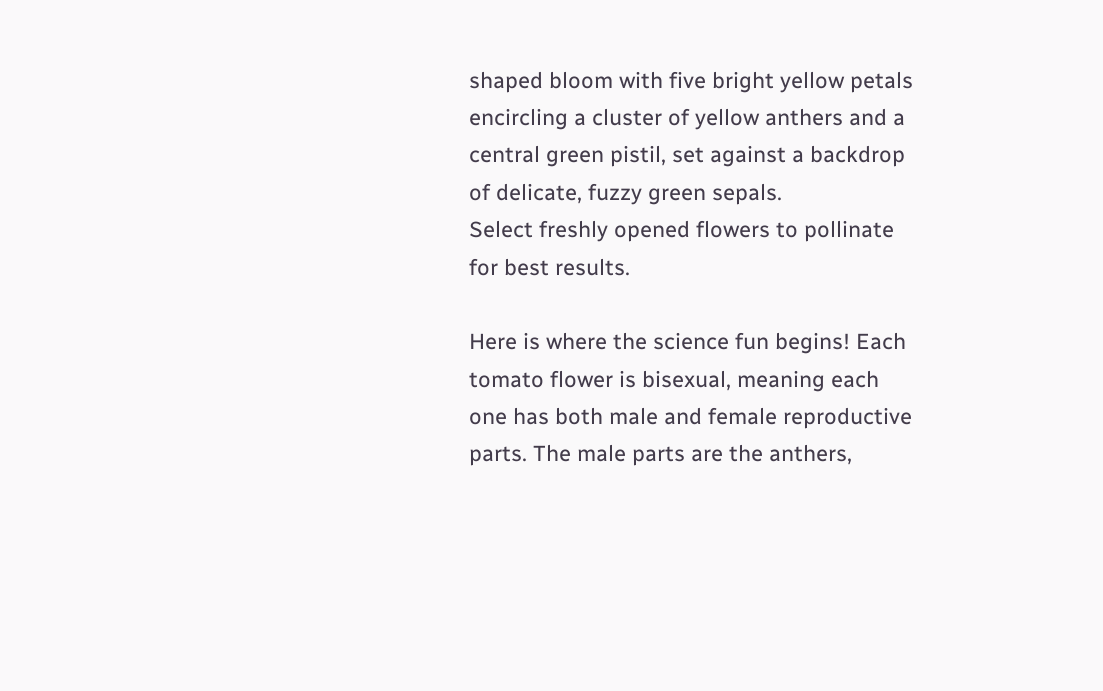shaped bloom with five bright yellow petals encircling a cluster of yellow anthers and a central green pistil, set against a backdrop of delicate, fuzzy green sepals.
Select freshly opened flowers to pollinate for best results.

Here is where the science fun begins! Each tomato flower is bisexual, meaning each one has both male and female reproductive parts. The male parts are the anthers,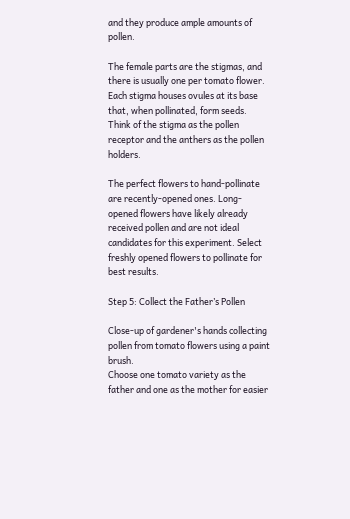and they produce ample amounts of pollen.

The female parts are the stigmas, and there is usually one per tomato flower. Each stigma houses ovules at its base that, when pollinated, form seeds. Think of the stigma as the pollen receptor and the anthers as the pollen holders.

The perfect flowers to hand-pollinate are recently-opened ones. Long-opened flowers have likely already received pollen and are not ideal candidates for this experiment. Select freshly opened flowers to pollinate for best results.

Step 5: Collect the Father’s Pollen

Close-up of gardener's hands collecting pollen from tomato flowers using a paint brush.
Choose one tomato variety as the father and one as the mother for easier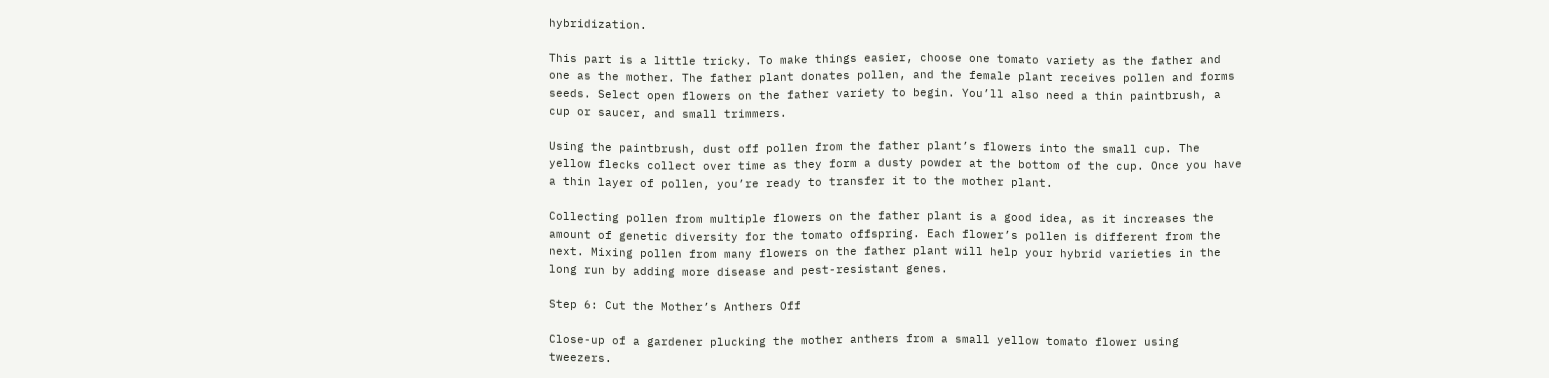hybridization.

This part is a little tricky. To make things easier, choose one tomato variety as the father and one as the mother. The father plant donates pollen, and the female plant receives pollen and forms seeds. Select open flowers on the father variety to begin. You’ll also need a thin paintbrush, a cup or saucer, and small trimmers.

Using the paintbrush, dust off pollen from the father plant’s flowers into the small cup. The yellow flecks collect over time as they form a dusty powder at the bottom of the cup. Once you have a thin layer of pollen, you’re ready to transfer it to the mother plant.

Collecting pollen from multiple flowers on the father plant is a good idea, as it increases the amount of genetic diversity for the tomato offspring. Each flower’s pollen is different from the next. Mixing pollen from many flowers on the father plant will help your hybrid varieties in the long run by adding more disease and pest-resistant genes.

Step 6: Cut the Mother’s Anthers Off

Close-up of a gardener plucking the mother anthers from a small yellow tomato flower using tweezers.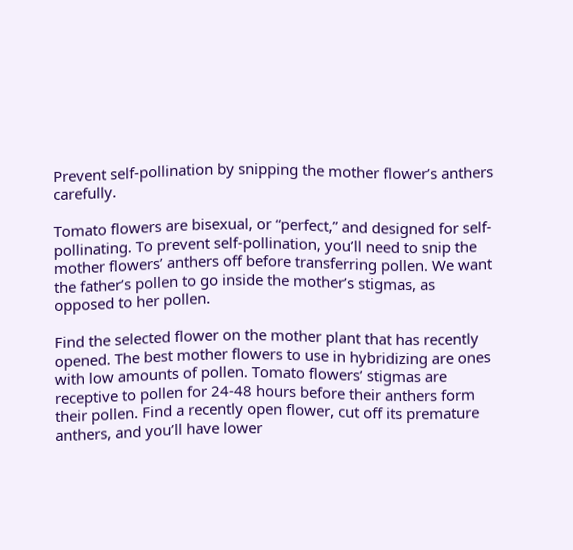Prevent self-pollination by snipping the mother flower’s anthers carefully.

Tomato flowers are bisexual, or “perfect,” and designed for self-pollinating. To prevent self-pollination, you’ll need to snip the mother flowers’ anthers off before transferring pollen. We want the father’s pollen to go inside the mother’s stigmas, as opposed to her pollen.

Find the selected flower on the mother plant that has recently opened. The best mother flowers to use in hybridizing are ones with low amounts of pollen. Tomato flowers’ stigmas are receptive to pollen for 24-48 hours before their anthers form their pollen. Find a recently open flower, cut off its premature anthers, and you’ll have lower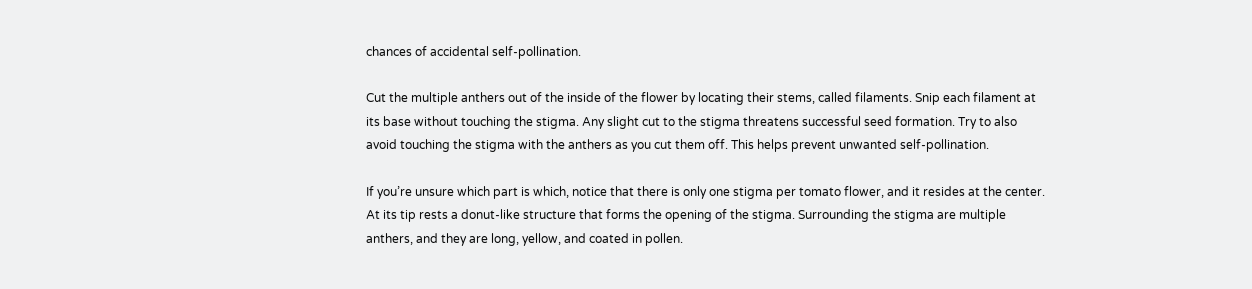chances of accidental self-pollination.

Cut the multiple anthers out of the inside of the flower by locating their stems, called filaments. Snip each filament at its base without touching the stigma. Any slight cut to the stigma threatens successful seed formation. Try to also avoid touching the stigma with the anthers as you cut them off. This helps prevent unwanted self-pollination.

If you’re unsure which part is which, notice that there is only one stigma per tomato flower, and it resides at the center. At its tip rests a donut-like structure that forms the opening of the stigma. Surrounding the stigma are multiple anthers, and they are long, yellow, and coated in pollen.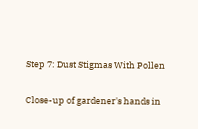Step 7: Dust Stigmas With Pollen

Close-up of gardener's hands in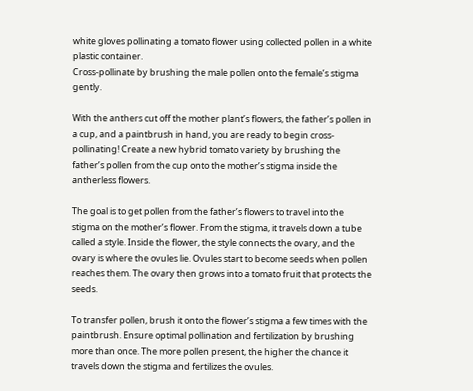white gloves pollinating a tomato flower using collected pollen in a white plastic container.
Cross-pollinate by brushing the male pollen onto the female’s stigma gently.

With the anthers cut off the mother plant’s flowers, the father’s pollen in a cup, and a paintbrush in hand, you are ready to begin cross-pollinating! Create a new hybrid tomato variety by brushing the father’s pollen from the cup onto the mother’s stigma inside the antherless flowers.

The goal is to get pollen from the father’s flowers to travel into the stigma on the mother’s flower. From the stigma, it travels down a tube called a style. Inside the flower, the style connects the ovary, and the ovary is where the ovules lie. Ovules start to become seeds when pollen reaches them. The ovary then grows into a tomato fruit that protects the seeds.

To transfer pollen, brush it onto the flower’s stigma a few times with the paintbrush. Ensure optimal pollination and fertilization by brushing more than once. The more pollen present, the higher the chance it travels down the stigma and fertilizes the ovules.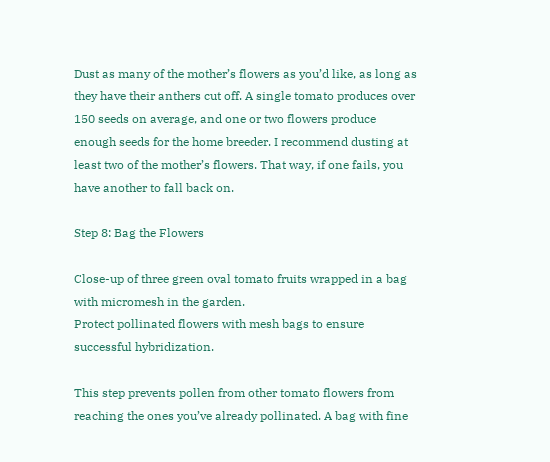Dust as many of the mother’s flowers as you’d like, as long as they have their anthers cut off. A single tomato produces over 150 seeds on average, and one or two flowers produce enough seeds for the home breeder. I recommend dusting at least two of the mother’s flowers. That way, if one fails, you have another to fall back on.

Step 8: Bag the Flowers

Close-up of three green oval tomato fruits wrapped in a bag with micromesh in the garden.
Protect pollinated flowers with mesh bags to ensure successful hybridization.

This step prevents pollen from other tomato flowers from reaching the ones you’ve already pollinated. A bag with fine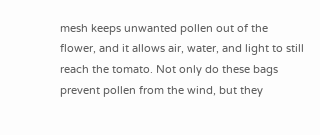mesh keeps unwanted pollen out of the flower, and it allows air, water, and light to still reach the tomato. Not only do these bags prevent pollen from the wind, but they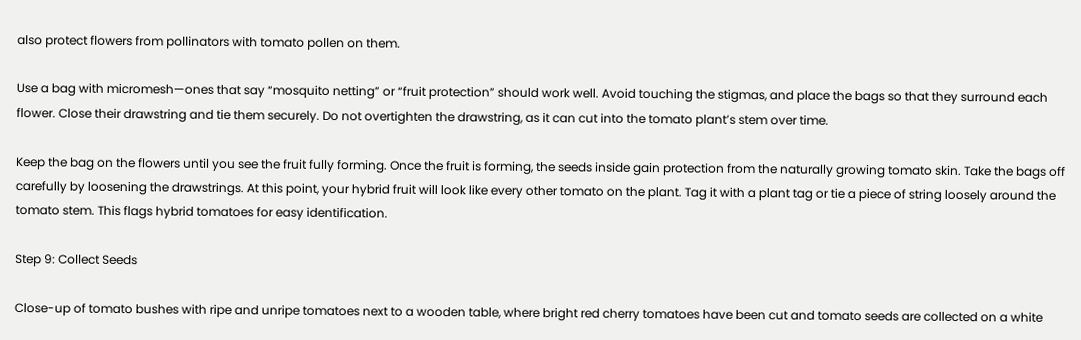also protect flowers from pollinators with tomato pollen on them.

Use a bag with micromesh—ones that say “mosquito netting” or “fruit protection” should work well. Avoid touching the stigmas, and place the bags so that they surround each flower. Close their drawstring and tie them securely. Do not overtighten the drawstring, as it can cut into the tomato plant’s stem over time.

Keep the bag on the flowers until you see the fruit fully forming. Once the fruit is forming, the seeds inside gain protection from the naturally growing tomato skin. Take the bags off carefully by loosening the drawstrings. At this point, your hybrid fruit will look like every other tomato on the plant. Tag it with a plant tag or tie a piece of string loosely around the tomato stem. This flags hybrid tomatoes for easy identification.

Step 9: Collect Seeds

Close-up of tomato bushes with ripe and unripe tomatoes next to a wooden table, where bright red cherry tomatoes have been cut and tomato seeds are collected on a white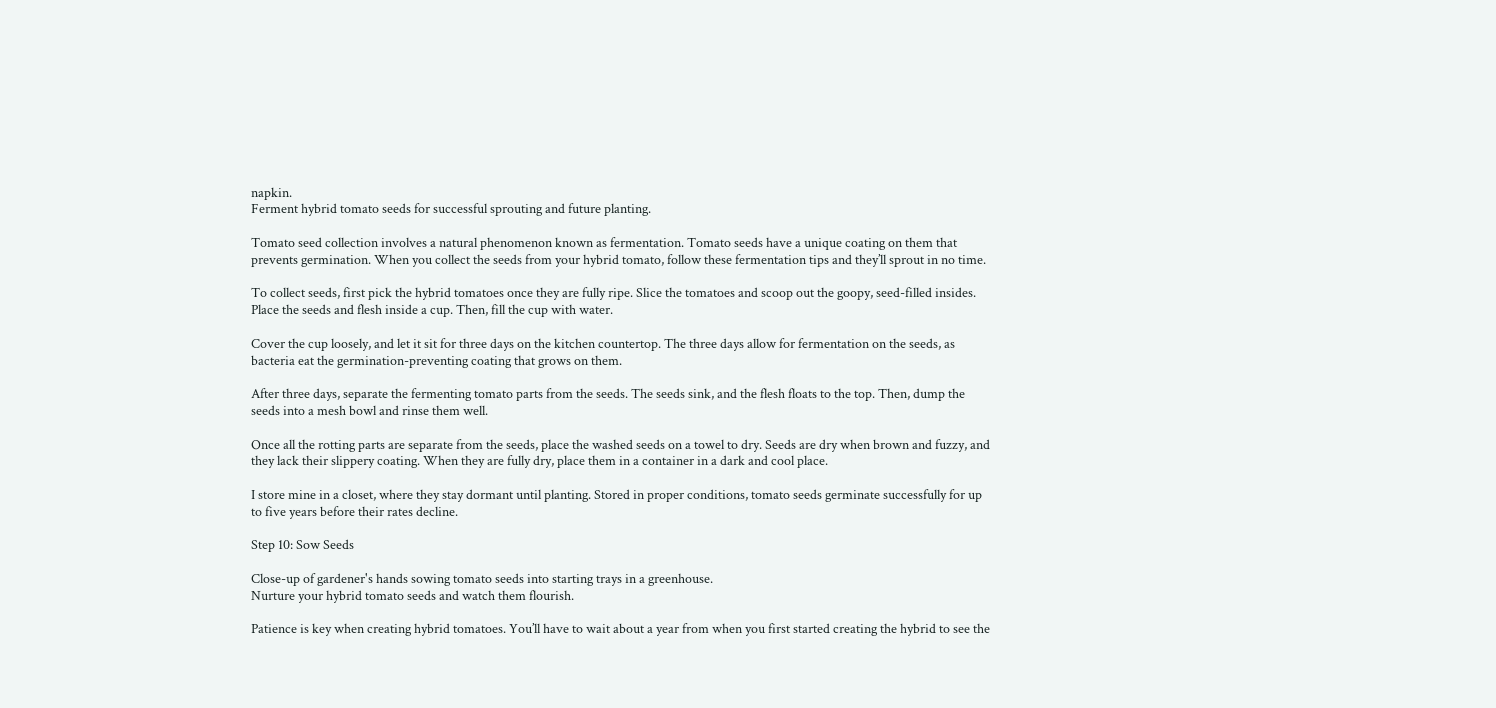napkin.
Ferment hybrid tomato seeds for successful sprouting and future planting.

Tomato seed collection involves a natural phenomenon known as fermentation. Tomato seeds have a unique coating on them that prevents germination. When you collect the seeds from your hybrid tomato, follow these fermentation tips and they’ll sprout in no time.

To collect seeds, first pick the hybrid tomatoes once they are fully ripe. Slice the tomatoes and scoop out the goopy, seed-filled insides. Place the seeds and flesh inside a cup. Then, fill the cup with water.

Cover the cup loosely, and let it sit for three days on the kitchen countertop. The three days allow for fermentation on the seeds, as bacteria eat the germination-preventing coating that grows on them.

After three days, separate the fermenting tomato parts from the seeds. The seeds sink, and the flesh floats to the top. Then, dump the seeds into a mesh bowl and rinse them well.

Once all the rotting parts are separate from the seeds, place the washed seeds on a towel to dry. Seeds are dry when brown and fuzzy, and they lack their slippery coating. When they are fully dry, place them in a container in a dark and cool place.

I store mine in a closet, where they stay dormant until planting. Stored in proper conditions, tomato seeds germinate successfully for up to five years before their rates decline.

Step 10: Sow Seeds

Close-up of gardener's hands sowing tomato seeds into starting trays in a greenhouse.
Nurture your hybrid tomato seeds and watch them flourish.

Patience is key when creating hybrid tomatoes. You’ll have to wait about a year from when you first started creating the hybrid to see the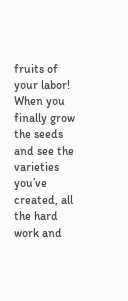fruits of your labor! When you finally grow the seeds and see the varieties you’ve created, all the hard work and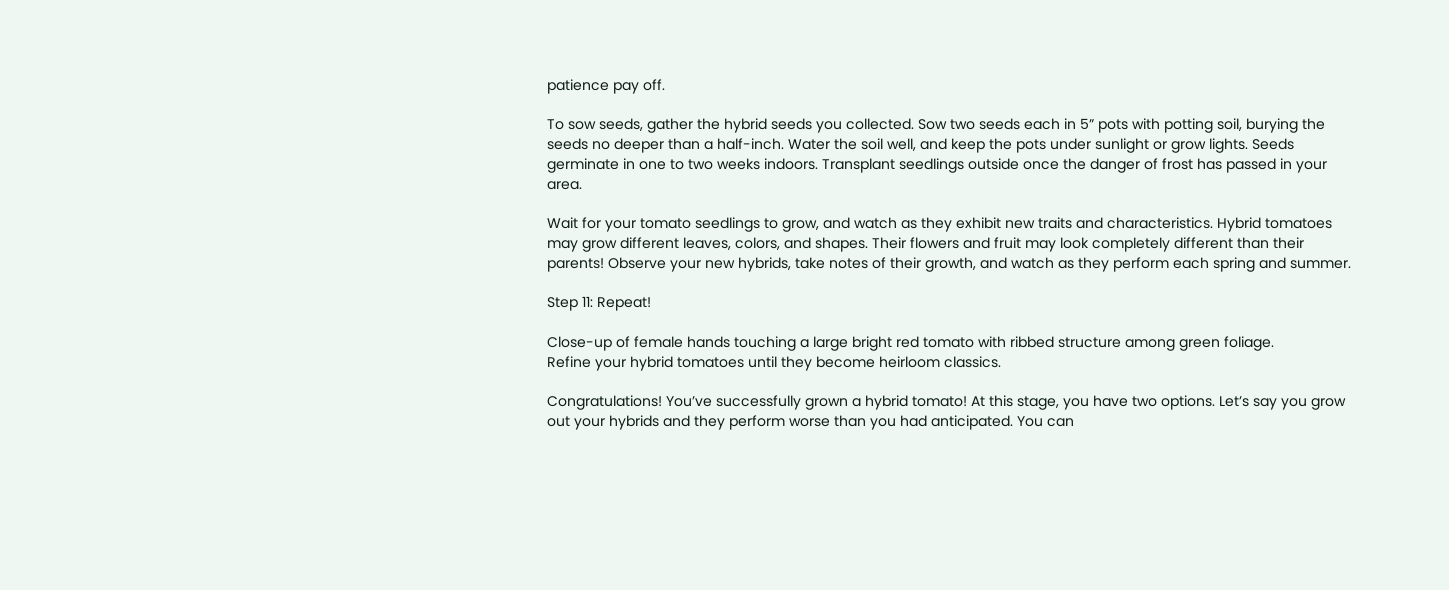patience pay off.

To sow seeds, gather the hybrid seeds you collected. Sow two seeds each in 5” pots with potting soil, burying the seeds no deeper than a half-inch. Water the soil well, and keep the pots under sunlight or grow lights. Seeds germinate in one to two weeks indoors. Transplant seedlings outside once the danger of frost has passed in your area.

Wait for your tomato seedlings to grow, and watch as they exhibit new traits and characteristics. Hybrid tomatoes may grow different leaves, colors, and shapes. Their flowers and fruit may look completely different than their parents! Observe your new hybrids, take notes of their growth, and watch as they perform each spring and summer.

Step 11: Repeat!

Close-up of female hands touching a large bright red tomato with ribbed structure among green foliage.
Refine your hybrid tomatoes until they become heirloom classics.

Congratulations! You’ve successfully grown a hybrid tomato! At this stage, you have two options. Let’s say you grow out your hybrids and they perform worse than you had anticipated. You can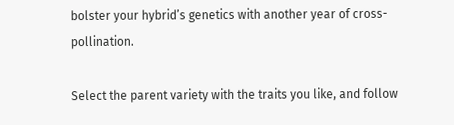bolster your hybrid’s genetics with another year of cross-pollination.

Select the parent variety with the traits you like, and follow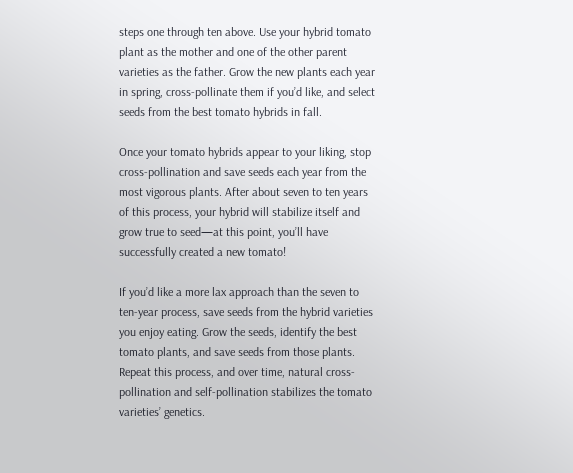steps one through ten above. Use your hybrid tomato plant as the mother and one of the other parent varieties as the father. Grow the new plants each year in spring, cross-pollinate them if you’d like, and select seeds from the best tomato hybrids in fall.

Once your tomato hybrids appear to your liking, stop cross-pollination and save seeds each year from the most vigorous plants. After about seven to ten years of this process, your hybrid will stabilize itself and grow true to seed—at this point, you’ll have successfully created a new tomato!

If you’d like a more lax approach than the seven to ten-year process, save seeds from the hybrid varieties you enjoy eating. Grow the seeds, identify the best tomato plants, and save seeds from those plants. Repeat this process, and over time, natural cross-pollination and self-pollination stabilizes the tomato varieties’ genetics.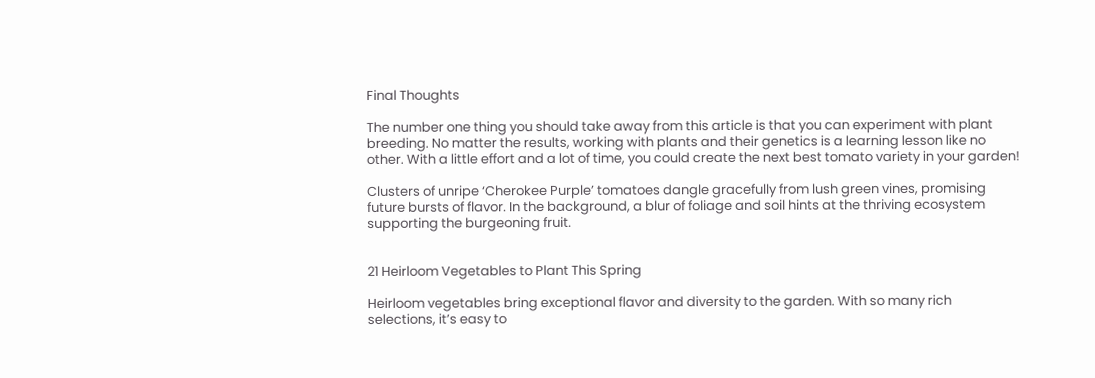Final Thoughts

The number one thing you should take away from this article is that you can experiment with plant breeding. No matter the results, working with plants and their genetics is a learning lesson like no other. With a little effort and a lot of time, you could create the next best tomato variety in your garden!

Clusters of unripe ‘Cherokee Purple’ tomatoes dangle gracefully from lush green vines, promising future bursts of flavor. In the background, a blur of foliage and soil hints at the thriving ecosystem supporting the burgeoning fruit.


21 Heirloom Vegetables to Plant This Spring

Heirloom vegetables bring exceptional flavor and diversity to the garden. With so many rich selections, it’s easy to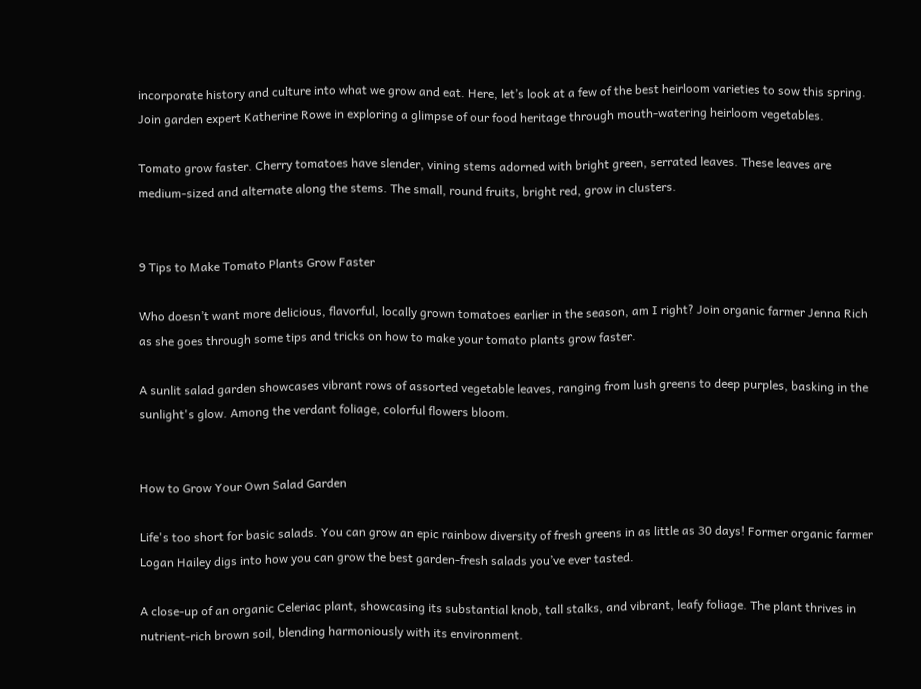incorporate history and culture into what we grow and eat. Here, let’s look at a few of the best heirloom varieties to sow this spring. Join garden expert Katherine Rowe in exploring a glimpse of our food heritage through mouth-watering heirloom vegetables.

Tomato grow faster. Cherry tomatoes have slender, vining stems adorned with bright green, serrated leaves. These leaves are medium-sized and alternate along the stems. The small, round fruits, bright red, grow in clusters.


9 Tips to Make Tomato Plants Grow Faster

Who doesn’t want more delicious, flavorful, locally grown tomatoes earlier in the season, am I right? Join organic farmer Jenna Rich as she goes through some tips and tricks on how to make your tomato plants grow faster.

A sunlit salad garden showcases vibrant rows of assorted vegetable leaves, ranging from lush greens to deep purples, basking in the sunlight's glow. Among the verdant foliage, colorful flowers bloom.


How to Grow Your Own Salad Garden

Life's too short for basic salads. You can grow an epic rainbow diversity of fresh greens in as little as 30 days! Former organic farmer Logan Hailey digs into how you can grow the best garden-fresh salads you’ve ever tasted.

A close-up of an organic Celeriac plant, showcasing its substantial knob, tall stalks, and vibrant, leafy foliage. The plant thrives in nutrient-rich brown soil, blending harmoniously with its environment.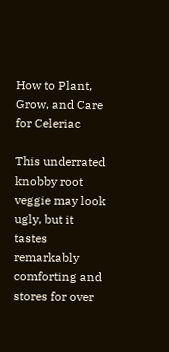How to Plant, Grow, and Care for Celeriac

This underrated knobby root veggie may look ugly, but it tastes remarkably comforting and stores for over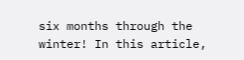six months through the winter! In this article,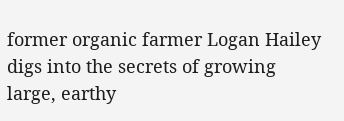former organic farmer Logan Hailey digs into the secrets of growing large, earthy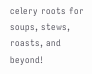celery roots for soups, stews, roasts, and beyond!